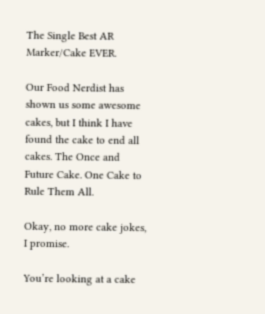The Single Best AR Marker/Cake EVER.

Our Food Nerdist has shown us some awesome cakes, but I think I have found the cake to end all cakes. The Once and Future Cake. One Cake to Rule Them All.

Okay, no more cake jokes, I promise.

You’re looking at a cake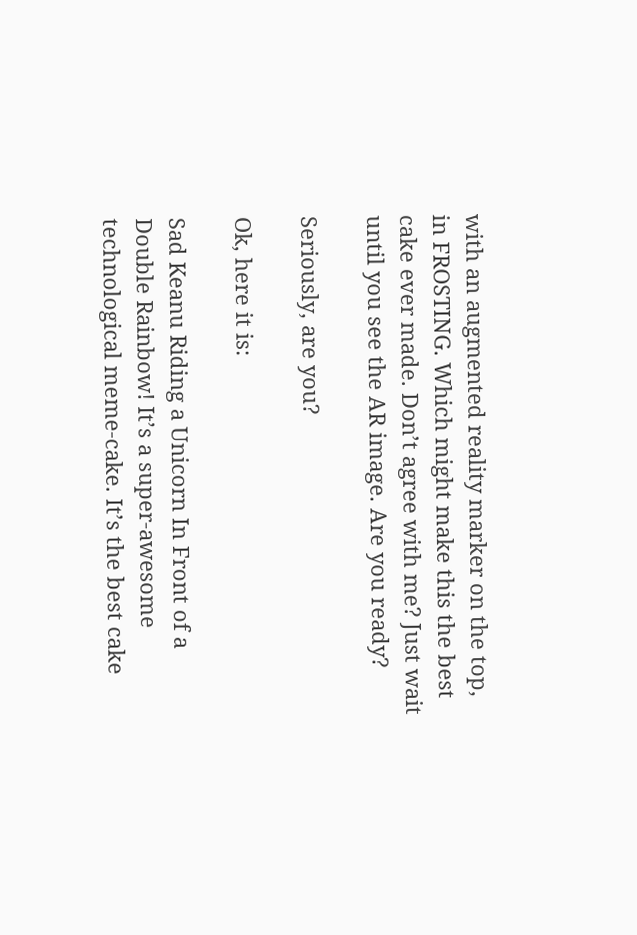with an augmented reality marker on the top, in FROSTING. Which might make this the best cake ever made. Don’t agree with me? Just wait until you see the AR image. Are you ready?

Seriously, are you?

Ok, here it is:

Sad Keanu Riding a Unicorn In Front of a Double Rainbow! It’s a super-awesome technological meme-cake. It’s the best cake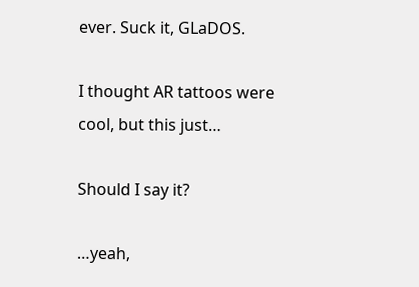ever. Suck it, GLaDOS.

I thought AR tattoos were cool, but this just…

Should I say it?

…yeah,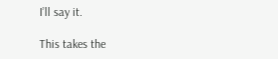I’ll say it.

This takes the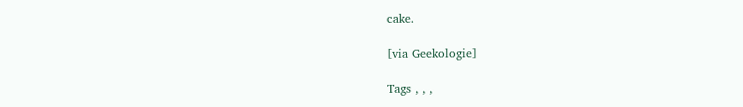cake.

[via Geekologie]

Tags , , ,